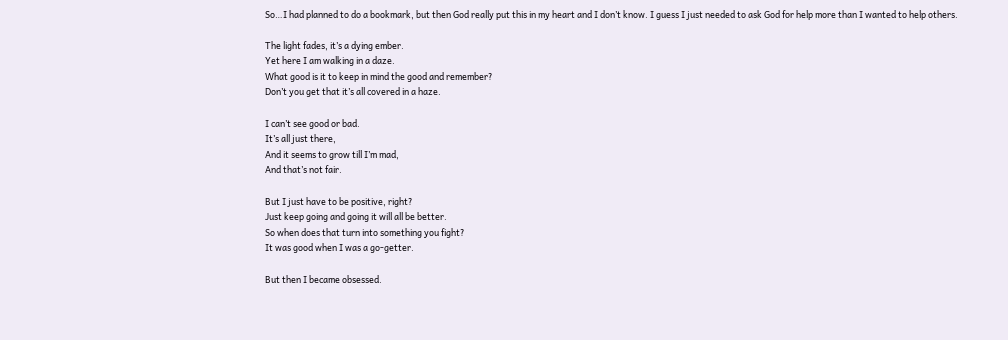So…I had planned to do a bookmark, but then God really put this in my heart and I don’t know. I guess I just needed to ask God for help more than I wanted to help others.

The light fades, it’s a dying ember.
Yet here I am walking in a daze.
What good is it to keep in mind the good and remember?
Don’t you get that it’s all covered in a haze.

I can’t see good or bad.
It’s all just there,
And it seems to grow till I’m mad,
And that’s not fair.

But I just have to be positive, right?
Just keep going and going it will all be better.
So when does that turn into something you fight?
It was good when I was a go-getter.

But then I became obsessed.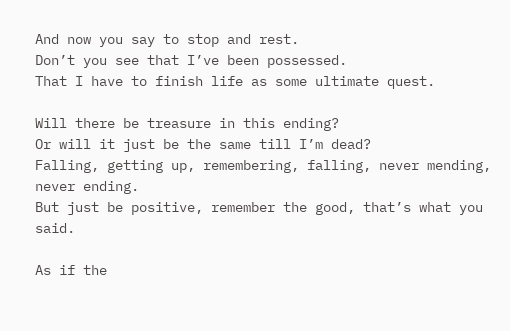And now you say to stop and rest.
Don’t you see that I’ve been possessed.
That I have to finish life as some ultimate quest.

Will there be treasure in this ending?
Or will it just be the same till I’m dead?
Falling, getting up, remembering, falling, never mending, never ending.
But just be positive, remember the good, that’s what you said.

As if the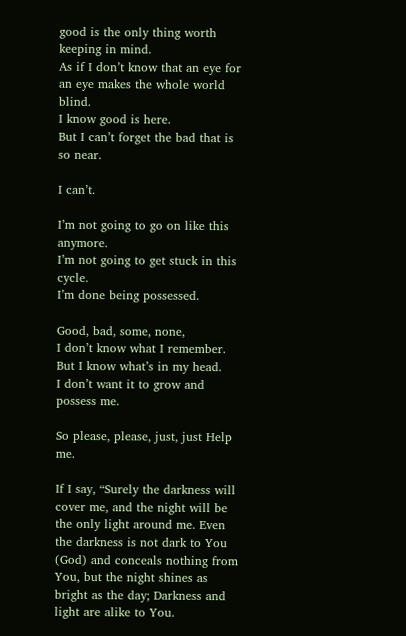good is the only thing worth keeping in mind.
As if I don’t know that an eye for an eye makes the whole world blind.
I know good is here.
But I can’t forget the bad that is so near.

I can’t.

I’m not going to go on like this anymore.
I’m not going to get stuck in this cycle.
I’m done being possessed.

Good, bad, some, none,
I don’t know what I remember.
But I know what’s in my head.
I don’t want it to grow and possess me.

So please, please, just, just Help me.

If I say, “Surely the darkness will cover me, and the night will be the only light around me. Even the darkness is not dark to You (God) and conceals nothing from You, but the night shines as bright as the day; Darkness and light are alike to You.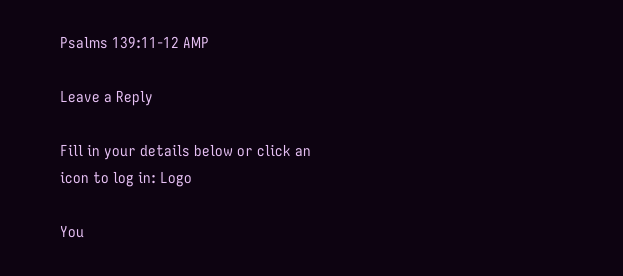Psalms 139:11-12 AMP

Leave a Reply

Fill in your details below or click an icon to log in: Logo

You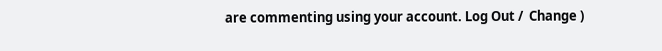are commenting using your account. Log Out /  Change )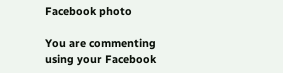Facebook photo

You are commenting using your Facebook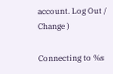account. Log Out /  Change )

Connecting to %s